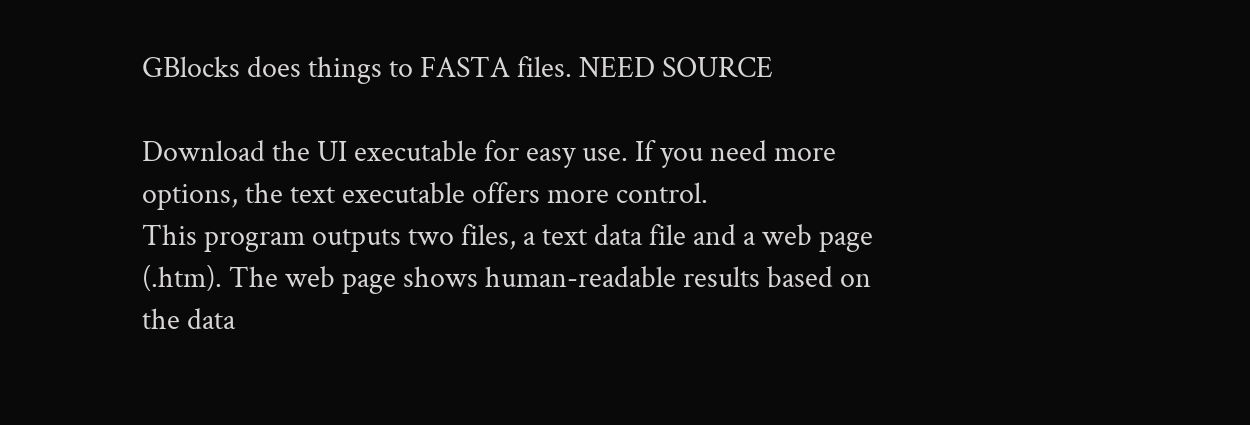GBlocks does things to FASTA files. NEED SOURCE

Download the UI executable for easy use. If you need more options, the text executable offers more control.
This program outputs two files, a text data file and a web page (.htm). The web page shows human-readable results based on the data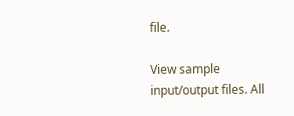file.

View sample input/output files. All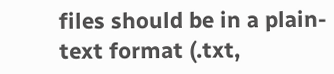files should be in a plain-text format (.txt,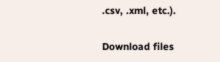.csv, .xml, etc.).

Download files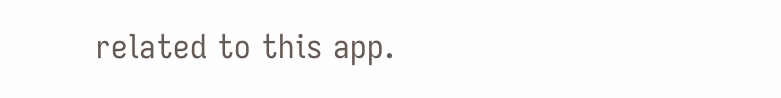related to this app.